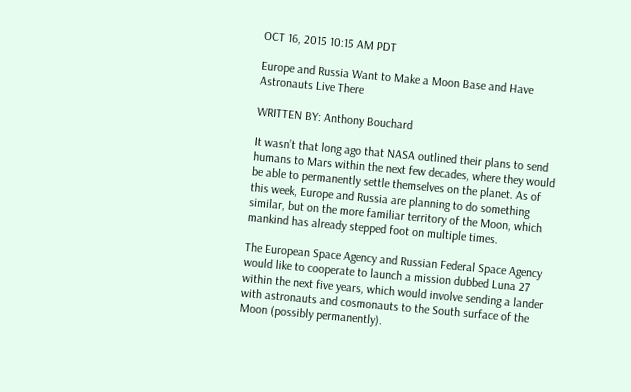OCT 16, 2015 10:15 AM PDT

Europe and Russia Want to Make a Moon Base and Have Astronauts Live There

WRITTEN BY: Anthony Bouchard

It wasn’t that long ago that NASA outlined their plans to send humans to Mars within the next few decades, where they would be able to permanently settle themselves on the planet. As of this week, Europe and Russia are planning to do something similar, but on the more familiar territory of the Moon, which mankind has already stepped foot on multiple times.

The European Space Agency and Russian Federal Space Agency would like to cooperate to launch a mission dubbed Luna 27 within the next five years, which would involve sending a lander with astronauts and cosmonauts to the South surface of the Moon (possibly permanently).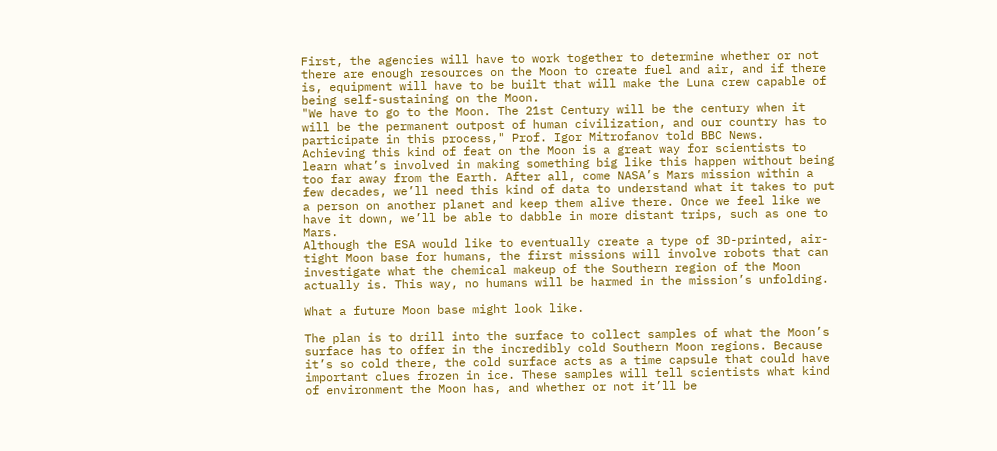First, the agencies will have to work together to determine whether or not there are enough resources on the Moon to create fuel and air, and if there is, equipment will have to be built that will make the Luna crew capable of being self-sustaining on the Moon.
"We have to go to the Moon. The 21st Century will be the century when it will be the permanent outpost of human civilization, and our country has to participate in this process," Prof. Igor Mitrofanov told BBC News.
Achieving this kind of feat on the Moon is a great way for scientists to learn what’s involved in making something big like this happen without being too far away from the Earth. After all, come NASA’s Mars mission within a few decades, we’ll need this kind of data to understand what it takes to put a person on another planet and keep them alive there. Once we feel like we have it down, we’ll be able to dabble in more distant trips, such as one to Mars.
Although the ESA would like to eventually create a type of 3D-printed, air-tight Moon base for humans, the first missions will involve robots that can investigate what the chemical makeup of the Southern region of the Moon actually is. This way, no humans will be harmed in the mission’s unfolding.

What a future Moon base might look like.

The plan is to drill into the surface to collect samples of what the Moon’s surface has to offer in the incredibly cold Southern Moon regions. Because it’s so cold there, the cold surface acts as a time capsule that could have important clues frozen in ice. These samples will tell scientists what kind of environment the Moon has, and whether or not it’ll be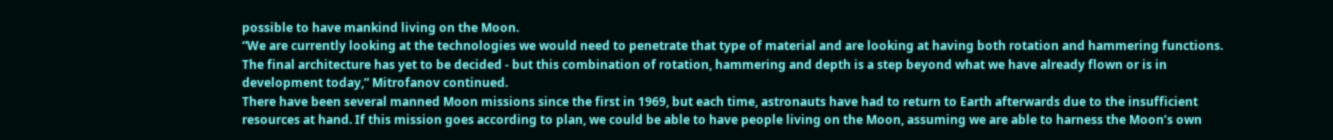possible to have mankind living on the Moon.
“We are currently looking at the technologies we would need to penetrate that type of material and are looking at having both rotation and hammering functions. The final architecture has yet to be decided - but this combination of rotation, hammering and depth is a step beyond what we have already flown or is in development today,” Mitrofanov continued.
There have been several manned Moon missions since the first in 1969, but each time, astronauts have had to return to Earth afterwards due to the insufficient resources at hand. If this mission goes according to plan, we could be able to have people living on the Moon, assuming we are able to harness the Moon’s own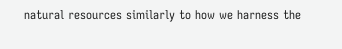natural resources similarly to how we harness the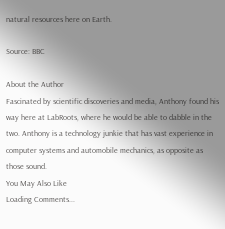natural resources here on Earth.

Source: BBC

About the Author
Fascinated by scientific discoveries and media, Anthony found his way here at LabRoots, where he would be able to dabble in the two. Anthony is a technology junkie that has vast experience in computer systems and automobile mechanics, as opposite as those sound.
You May Also Like
Loading Comments...